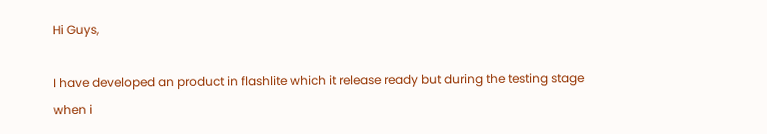Hi Guys,

I have developed an product in flashlite which it release ready but during the testing stage when i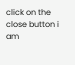click on the close button i am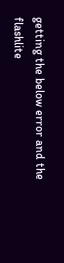getting the below error and the flashlite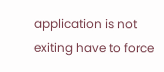application is not exiting have to force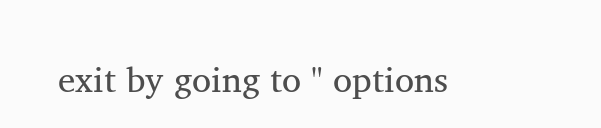exit by going to " options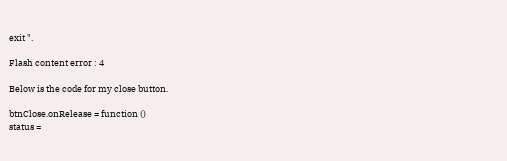exit ".

Flash content error : 4

Below is the code for my close button.

btnClose.onRelease = function ()
status =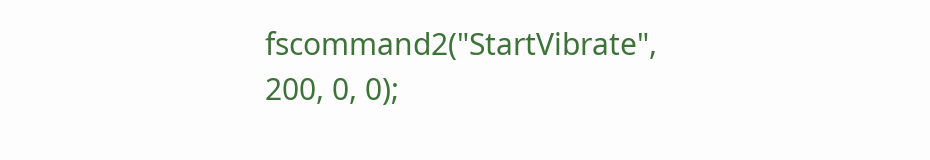fscommand2("StartVibrate", 200, 0, 0);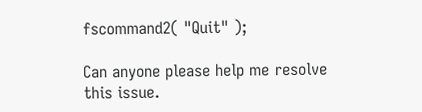fscommand2( "Quit" );

Can anyone please help me resolve this issue.